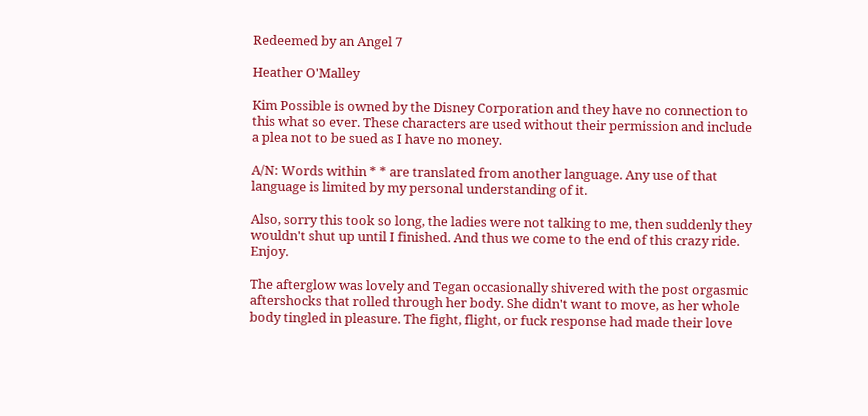Redeemed by an Angel 7

Heather O'Malley

Kim Possible is owned by the Disney Corporation and they have no connection to this what so ever. These characters are used without their permission and include a plea not to be sued as I have no money.

A/N: Words within * * are translated from another language. Any use of that language is limited by my personal understanding of it.

Also, sorry this took so long, the ladies were not talking to me, then suddenly they wouldn't shut up until I finished. And thus we come to the end of this crazy ride. Enjoy.

The afterglow was lovely and Tegan occasionally shivered with the post orgasmic aftershocks that rolled through her body. She didn't want to move, as her whole body tingled in pleasure. The fight, flight, or fuck response had made their love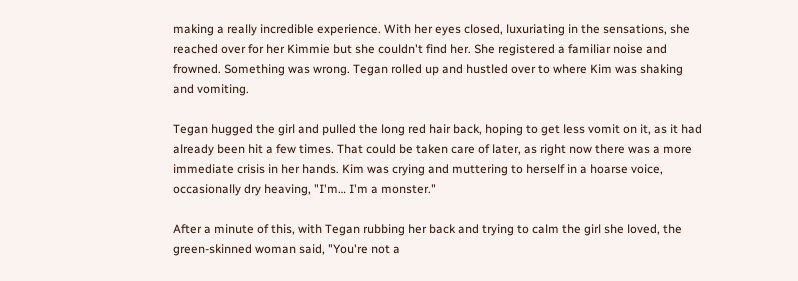making a really incredible experience. With her eyes closed, luxuriating in the sensations, she reached over for her Kimmie but she couldn't find her. She registered a familiar noise and frowned. Something was wrong. Tegan rolled up and hustled over to where Kim was shaking and vomiting.

Tegan hugged the girl and pulled the long red hair back, hoping to get less vomit on it, as it had already been hit a few times. That could be taken care of later, as right now there was a more immediate crisis in her hands. Kim was crying and muttering to herself in a hoarse voice, occasionally dry heaving, "I'm… I'm a monster."

After a minute of this, with Tegan rubbing her back and trying to calm the girl she loved, the green-skinned woman said, "You're not a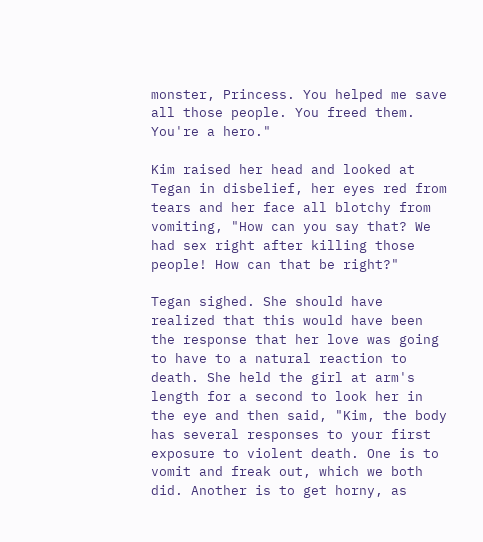monster, Princess. You helped me save all those people. You freed them. You're a hero."

Kim raised her head and looked at Tegan in disbelief, her eyes red from tears and her face all blotchy from vomiting, "How can you say that? We had sex right after killing those people! How can that be right?"

Tegan sighed. She should have realized that this would have been the response that her love was going to have to a natural reaction to death. She held the girl at arm's length for a second to look her in the eye and then said, "Kim, the body has several responses to your first exposure to violent death. One is to vomit and freak out, which we both did. Another is to get horny, as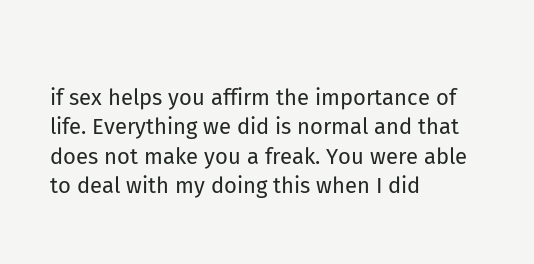if sex helps you affirm the importance of life. Everything we did is normal and that does not make you a freak. You were able to deal with my doing this when I did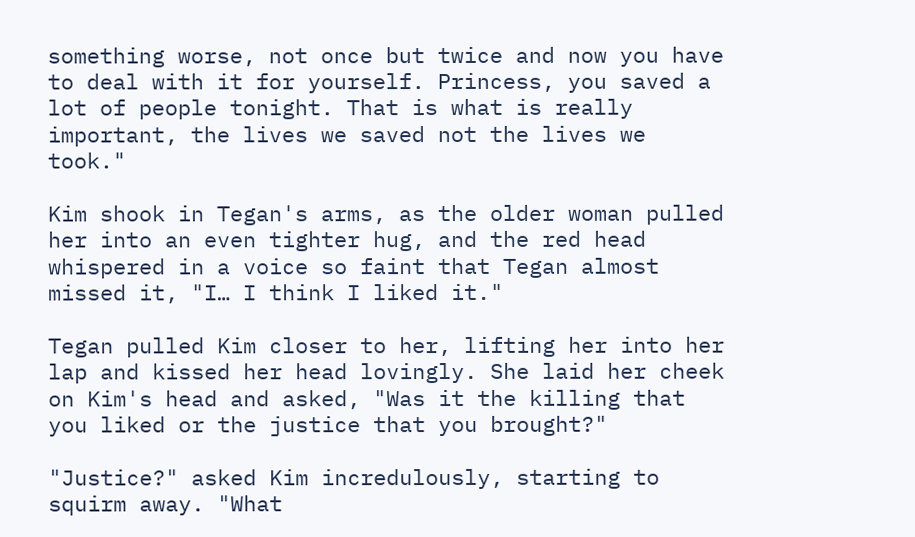something worse, not once but twice and now you have to deal with it for yourself. Princess, you saved a lot of people tonight. That is what is really important, the lives we saved not the lives we took."

Kim shook in Tegan's arms, as the older woman pulled her into an even tighter hug, and the red head whispered in a voice so faint that Tegan almost missed it, "I… I think I liked it."

Tegan pulled Kim closer to her, lifting her into her lap and kissed her head lovingly. She laid her cheek on Kim's head and asked, "Was it the killing that you liked or the justice that you brought?"

"Justice?" asked Kim incredulously, starting to squirm away. "What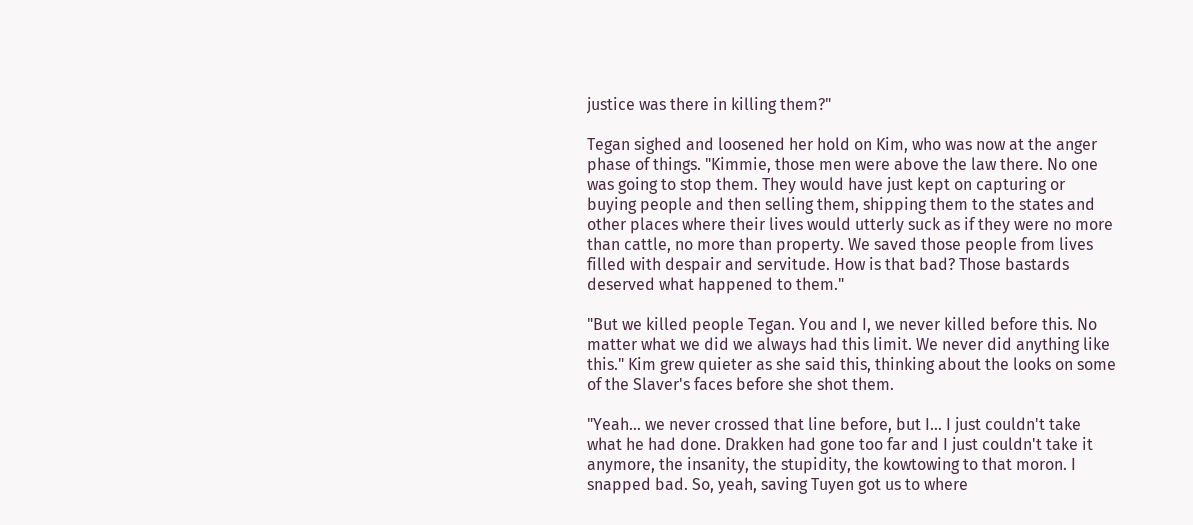justice was there in killing them?"

Tegan sighed and loosened her hold on Kim, who was now at the anger phase of things. "Kimmie, those men were above the law there. No one was going to stop them. They would have just kept on capturing or buying people and then selling them, shipping them to the states and other places where their lives would utterly suck as if they were no more than cattle, no more than property. We saved those people from lives filled with despair and servitude. How is that bad? Those bastards deserved what happened to them."

"But we killed people Tegan. You and I, we never killed before this. No matter what we did we always had this limit. We never did anything like this." Kim grew quieter as she said this, thinking about the looks on some of the Slaver's faces before she shot them.

"Yeah… we never crossed that line before, but I… I just couldn't take what he had done. Drakken had gone too far and I just couldn't take it anymore, the insanity, the stupidity, the kowtowing to that moron. I snapped bad. So, yeah, saving Tuyen got us to where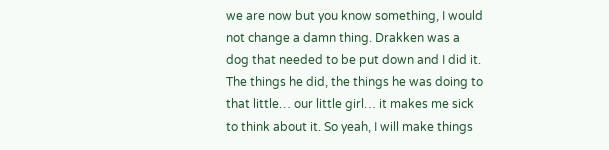we are now but you know something, I would not change a damn thing. Drakken was a dog that needed to be put down and I did it. The things he did, the things he was doing to that little… our little girl… it makes me sick to think about it. So yeah, I will make things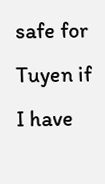safe for Tuyen if I have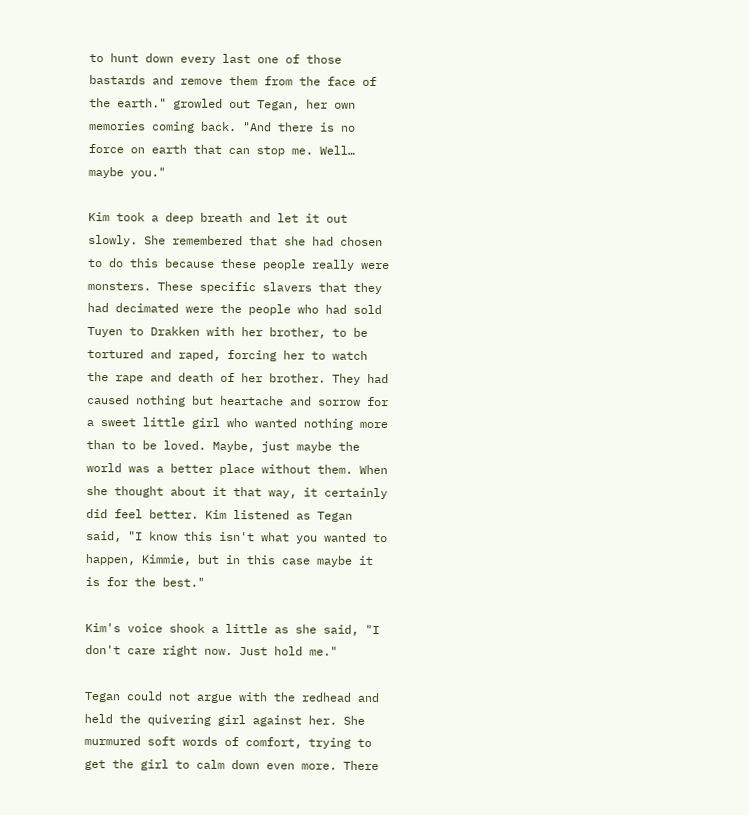to hunt down every last one of those bastards and remove them from the face of the earth." growled out Tegan, her own memories coming back. "And there is no force on earth that can stop me. Well… maybe you."

Kim took a deep breath and let it out slowly. She remembered that she had chosen to do this because these people really were monsters. These specific slavers that they had decimated were the people who had sold Tuyen to Drakken with her brother, to be tortured and raped, forcing her to watch the rape and death of her brother. They had caused nothing but heartache and sorrow for a sweet little girl who wanted nothing more than to be loved. Maybe, just maybe the world was a better place without them. When she thought about it that way, it certainly did feel better. Kim listened as Tegan said, "I know this isn't what you wanted to happen, Kimmie, but in this case maybe it is for the best."

Kim's voice shook a little as she said, "I don't care right now. Just hold me."

Tegan could not argue with the redhead and held the quivering girl against her. She murmured soft words of comfort, trying to get the girl to calm down even more. There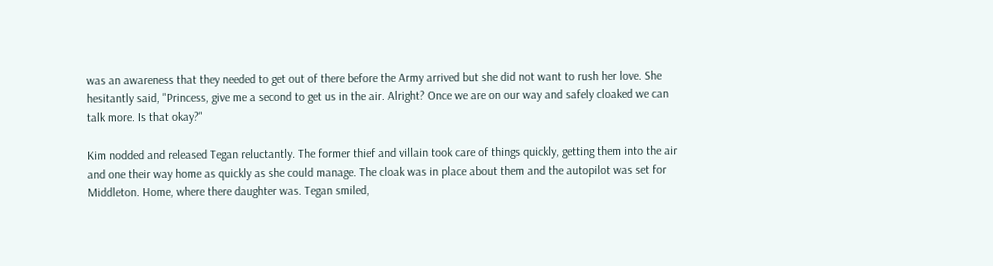was an awareness that they needed to get out of there before the Army arrived but she did not want to rush her love. She hesitantly said, "Princess, give me a second to get us in the air. Alright? Once we are on our way and safely cloaked we can talk more. Is that okay?"

Kim nodded and released Tegan reluctantly. The former thief and villain took care of things quickly, getting them into the air and one their way home as quickly as she could manage. The cloak was in place about them and the autopilot was set for Middleton. Home, where there daughter was. Tegan smiled,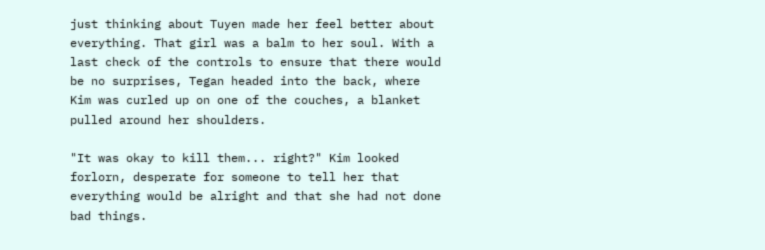just thinking about Tuyen made her feel better about everything. That girl was a balm to her soul. With a last check of the controls to ensure that there would be no surprises, Tegan headed into the back, where Kim was curled up on one of the couches, a blanket pulled around her shoulders.

"It was okay to kill them... right?" Kim looked forlorn, desperate for someone to tell her that everything would be alright and that she had not done bad things.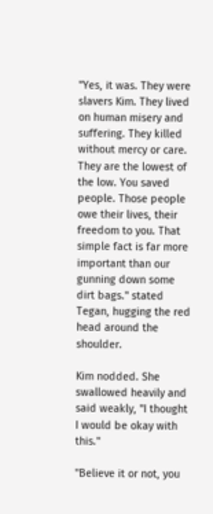"Yes, it was. They were slavers Kim. They lived on human misery and suffering. They killed without mercy or care. They are the lowest of the low. You saved people. Those people owe their lives, their freedom to you. That simple fact is far more important than our gunning down some dirt bags." stated Tegan, hugging the red head around the shoulder.

Kim nodded. She swallowed heavily and said weakly, "I thought I would be okay with this."

"Believe it or not, you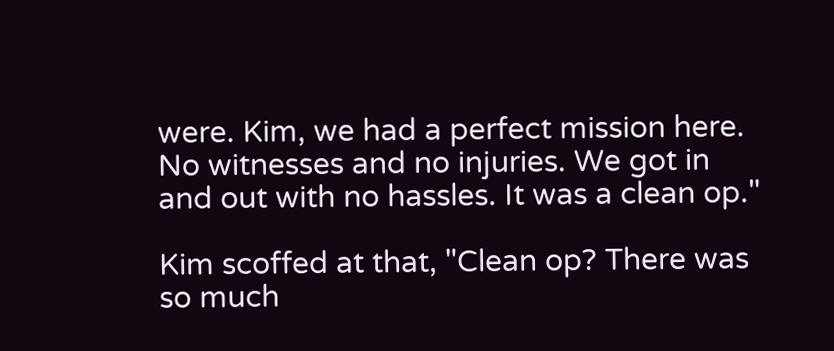were. Kim, we had a perfect mission here. No witnesses and no injuries. We got in and out with no hassles. It was a clean op."

Kim scoffed at that, "Clean op? There was so much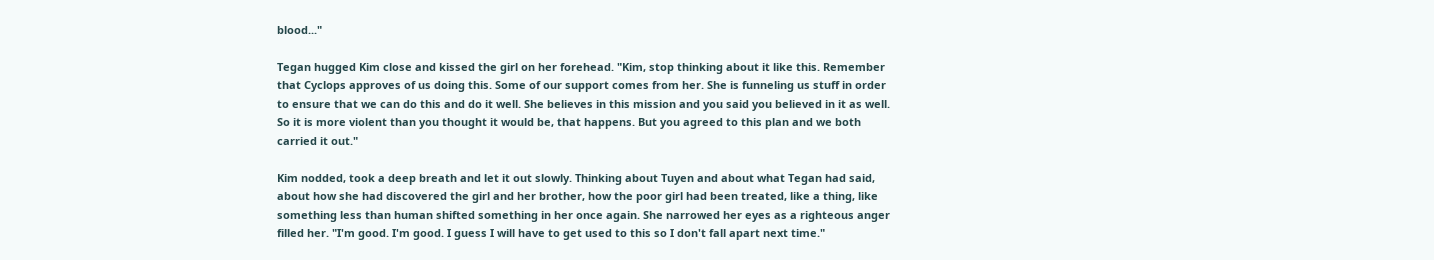blood..."

Tegan hugged Kim close and kissed the girl on her forehead. "Kim, stop thinking about it like this. Remember that Cyclops approves of us doing this. Some of our support comes from her. She is funneling us stuff in order to ensure that we can do this and do it well. She believes in this mission and you said you believed in it as well. So it is more violent than you thought it would be, that happens. But you agreed to this plan and we both carried it out."

Kim nodded, took a deep breath and let it out slowly. Thinking about Tuyen and about what Tegan had said, about how she had discovered the girl and her brother, how the poor girl had been treated, like a thing, like something less than human shifted something in her once again. She narrowed her eyes as a righteous anger filled her. "I'm good. I'm good. I guess I will have to get used to this so I don't fall apart next time."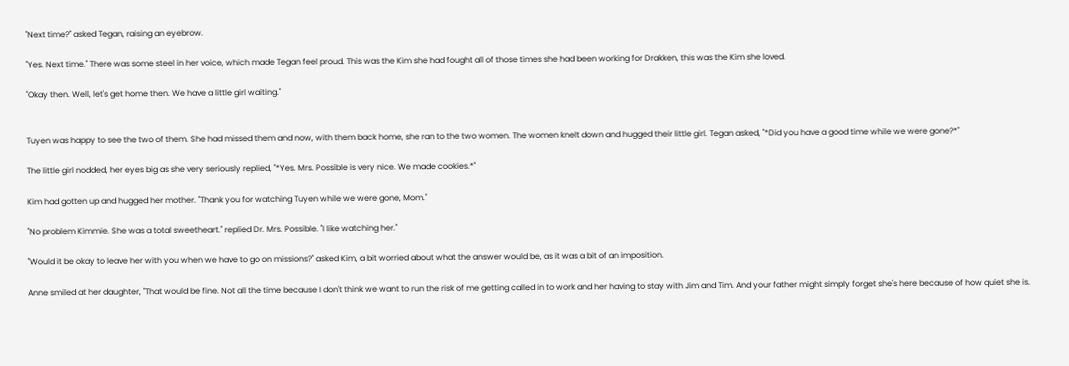"Next time?" asked Tegan, raising an eyebrow.

"Yes. Next time." There was some steel in her voice, which made Tegan feel proud. This was the Kim she had fought all of those times she had been working for Drakken, this was the Kim she loved.

"Okay then. Well, let's get home then. We have a little girl waiting."


Tuyen was happy to see the two of them. She had missed them and now, with them back home, she ran to the two women. The women knelt down and hugged their little girl. Tegan asked, "*Did you have a good time while we were gone?*"

The little girl nodded, her eyes big as she very seriously replied, "*Yes. Mrs. Possible is very nice. We made cookies.*"

Kim had gotten up and hugged her mother. "Thank you for watching Tuyen while we were gone, Mom."

"No problem Kimmie. She was a total sweetheart." replied Dr. Mrs. Possible. "I like watching her."

"Would it be okay to leave her with you when we have to go on missions?" asked Kim, a bit worried about what the answer would be, as it was a bit of an imposition.

Anne smiled at her daughter, "That would be fine. Not all the time because I don't think we want to run the risk of me getting called in to work and her having to stay with Jim and Tim. And your father might simply forget she's here because of how quiet she is.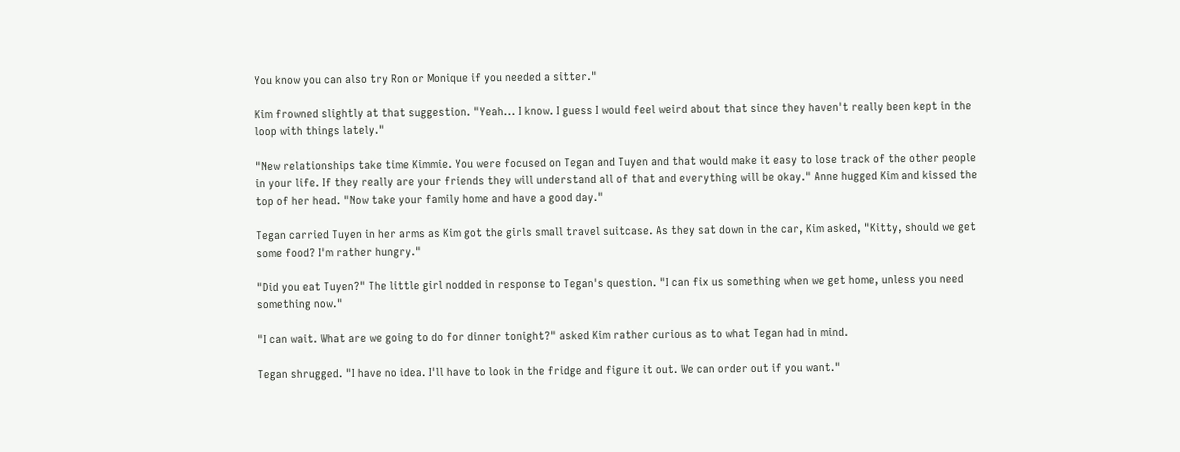You know you can also try Ron or Monique if you needed a sitter."

Kim frowned slightly at that suggestion. "Yeah... I know. I guess I would feel weird about that since they haven't really been kept in the loop with things lately."

"New relationships take time Kimmie. You were focused on Tegan and Tuyen and that would make it easy to lose track of the other people in your life. If they really are your friends they will understand all of that and everything will be okay." Anne hugged Kim and kissed the top of her head. "Now take your family home and have a good day."

Tegan carried Tuyen in her arms as Kim got the girls small travel suitcase. As they sat down in the car, Kim asked, "Kitty, should we get some food? I'm rather hungry."

"Did you eat Tuyen?" The little girl nodded in response to Tegan's question. "I can fix us something when we get home, unless you need something now."

"I can wait. What are we going to do for dinner tonight?" asked Kim rather curious as to what Tegan had in mind.

Tegan shrugged. "I have no idea. I'll have to look in the fridge and figure it out. We can order out if you want."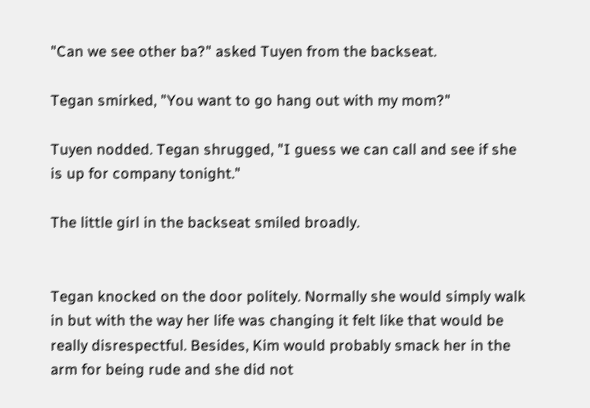"Can we see other ba?" asked Tuyen from the backseat.

Tegan smirked, "You want to go hang out with my mom?"

Tuyen nodded. Tegan shrugged, "I guess we can call and see if she is up for company tonight."

The little girl in the backseat smiled broadly.


Tegan knocked on the door politely. Normally she would simply walk in but with the way her life was changing it felt like that would be really disrespectful. Besides, Kim would probably smack her in the arm for being rude and she did not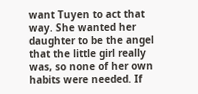want Tuyen to act that way. She wanted her daughter to be the angel that the little girl really was, so none of her own habits were needed. If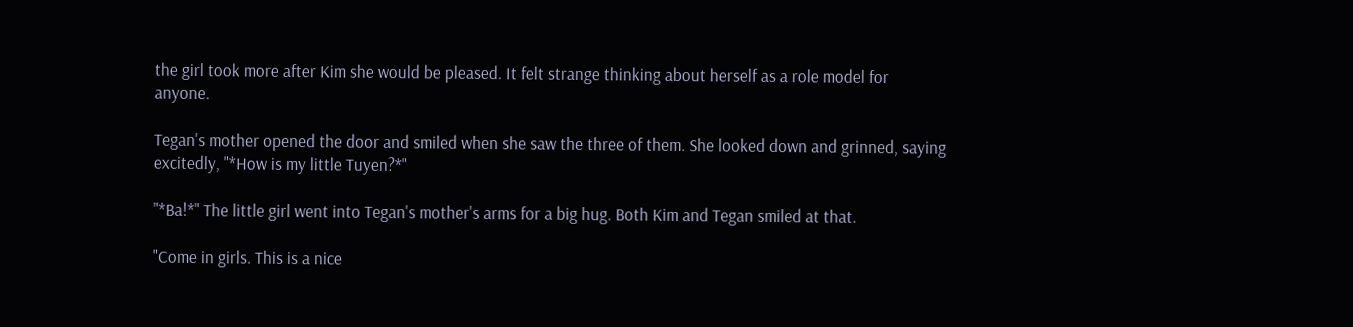the girl took more after Kim she would be pleased. It felt strange thinking about herself as a role model for anyone.

Tegan's mother opened the door and smiled when she saw the three of them. She looked down and grinned, saying excitedly, "*How is my little Tuyen?*"

"*Ba!*" The little girl went into Tegan's mother's arms for a big hug. Both Kim and Tegan smiled at that.

"Come in girls. This is a nice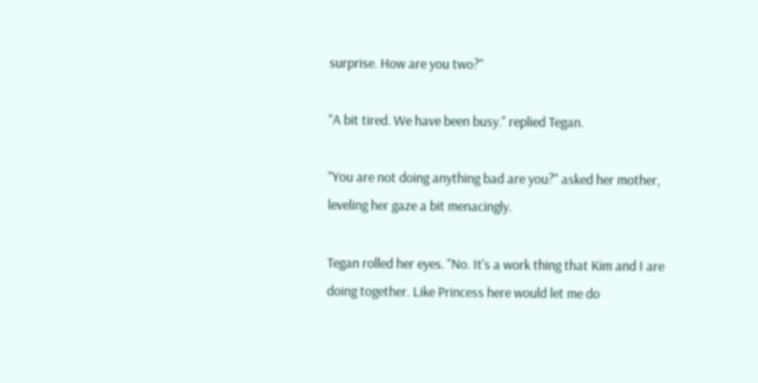surprise. How are you two?"

"A bit tired. We have been busy." replied Tegan.

"You are not doing anything bad are you?" asked her mother, leveling her gaze a bit menacingly.

Tegan rolled her eyes. "No. It's a work thing that Kim and I are doing together. Like Princess here would let me do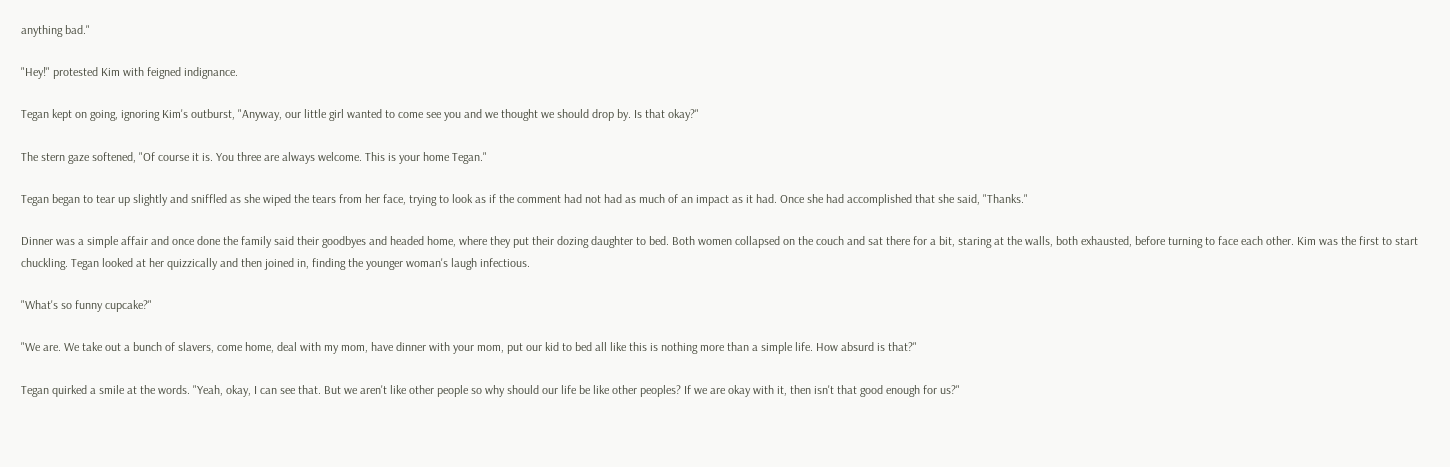anything bad."

"Hey!" protested Kim with feigned indignance.

Tegan kept on going, ignoring Kim's outburst, "Anyway, our little girl wanted to come see you and we thought we should drop by. Is that okay?"

The stern gaze softened, "Of course it is. You three are always welcome. This is your home Tegan."

Tegan began to tear up slightly and sniffled as she wiped the tears from her face, trying to look as if the comment had not had as much of an impact as it had. Once she had accomplished that she said, "Thanks."

Dinner was a simple affair and once done the family said their goodbyes and headed home, where they put their dozing daughter to bed. Both women collapsed on the couch and sat there for a bit, staring at the walls, both exhausted, before turning to face each other. Kim was the first to start chuckling. Tegan looked at her quizzically and then joined in, finding the younger woman's laugh infectious.

"What's so funny cupcake?"

"We are. We take out a bunch of slavers, come home, deal with my mom, have dinner with your mom, put our kid to bed all like this is nothing more than a simple life. How absurd is that?"

Tegan quirked a smile at the words. "Yeah, okay, I can see that. But we aren't like other people so why should our life be like other peoples? If we are okay with it, then isn't that good enough for us?"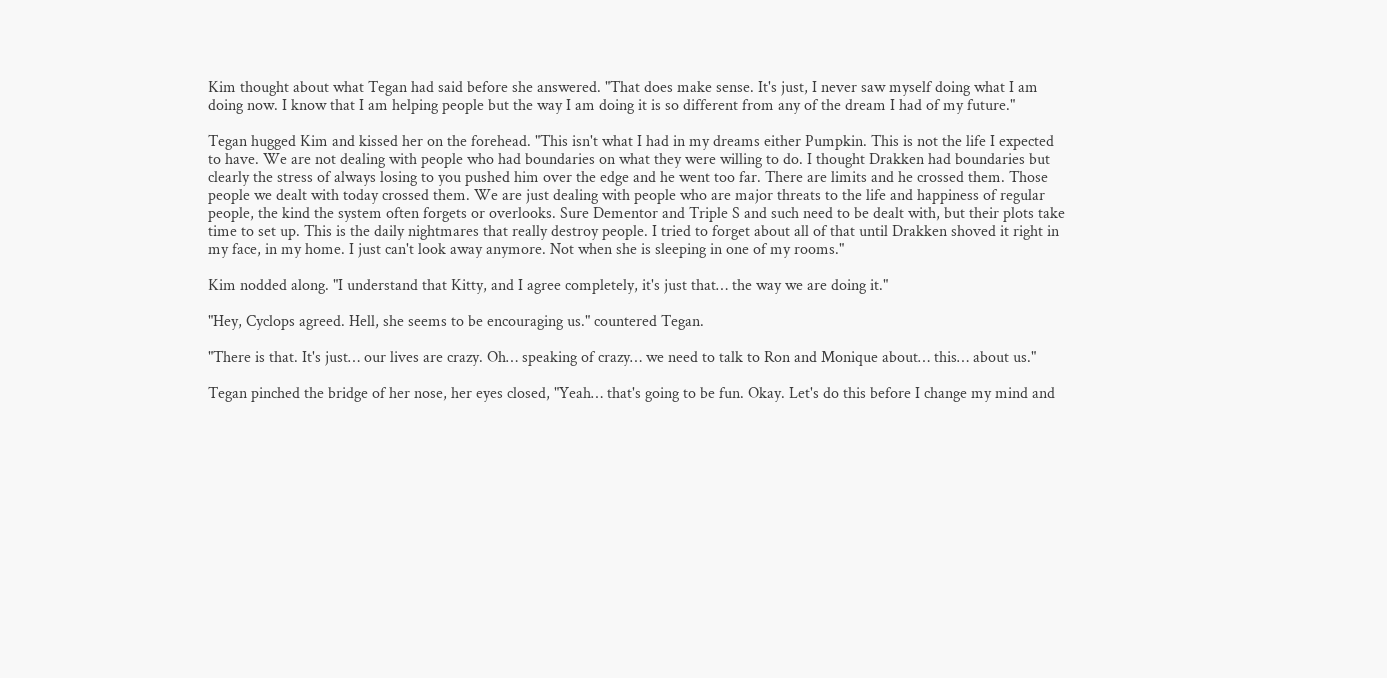Kim thought about what Tegan had said before she answered. "That does make sense. It's just, I never saw myself doing what I am doing now. I know that I am helping people but the way I am doing it is so different from any of the dream I had of my future."

Tegan hugged Kim and kissed her on the forehead. "This isn't what I had in my dreams either Pumpkin. This is not the life I expected to have. We are not dealing with people who had boundaries on what they were willing to do. I thought Drakken had boundaries but clearly the stress of always losing to you pushed him over the edge and he went too far. There are limits and he crossed them. Those people we dealt with today crossed them. We are just dealing with people who are major threats to the life and happiness of regular people, the kind the system often forgets or overlooks. Sure Dementor and Triple S and such need to be dealt with, but their plots take time to set up. This is the daily nightmares that really destroy people. I tried to forget about all of that until Drakken shoved it right in my face, in my home. I just can't look away anymore. Not when she is sleeping in one of my rooms."

Kim nodded along. "I understand that Kitty, and I agree completely, it's just that… the way we are doing it."

"Hey, Cyclops agreed. Hell, she seems to be encouraging us." countered Tegan.

"There is that. It's just… our lives are crazy. Oh… speaking of crazy… we need to talk to Ron and Monique about… this… about us."

Tegan pinched the bridge of her nose, her eyes closed, "Yeah… that's going to be fun. Okay. Let's do this before I change my mind and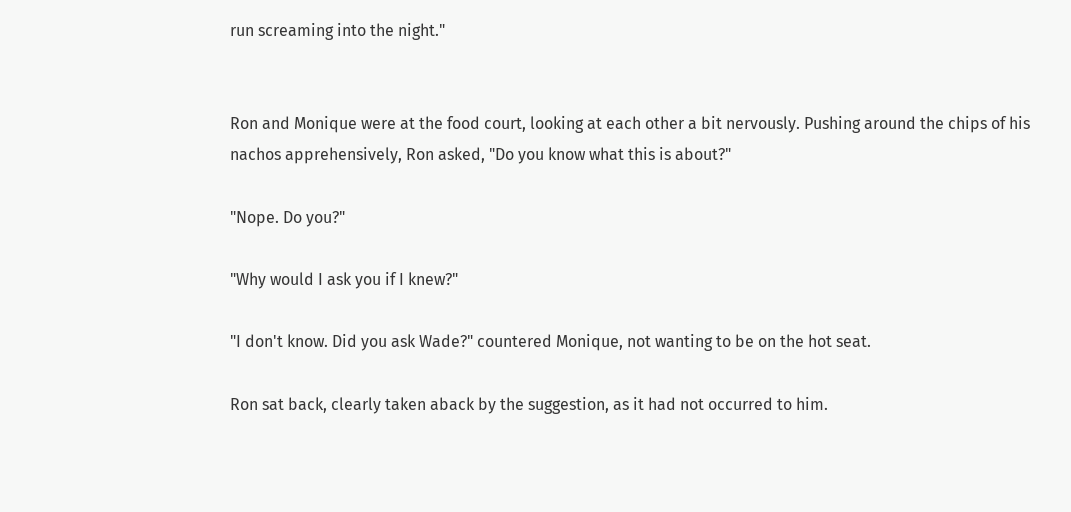run screaming into the night."


Ron and Monique were at the food court, looking at each other a bit nervously. Pushing around the chips of his nachos apprehensively, Ron asked, "Do you know what this is about?"

"Nope. Do you?"

"Why would I ask you if I knew?"

"I don't know. Did you ask Wade?" countered Monique, not wanting to be on the hot seat.

Ron sat back, clearly taken aback by the suggestion, as it had not occurred to him.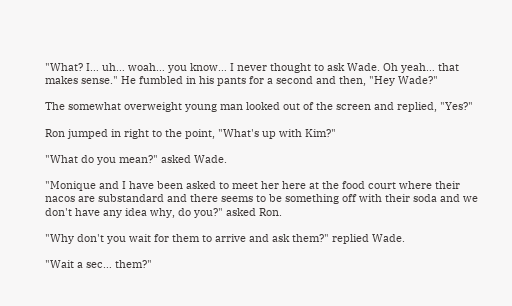"What? I… uh… woah… you know… I never thought to ask Wade. Oh yeah… that makes sense." He fumbled in his pants for a second and then, "Hey Wade?"

The somewhat overweight young man looked out of the screen and replied, "Yes?"

Ron jumped in right to the point, "What's up with Kim?"

"What do you mean?" asked Wade.

"Monique and I have been asked to meet her here at the food court where their nacos are substandard and there seems to be something off with their soda and we don't have any idea why, do you?" asked Ron.

"Why don't you wait for them to arrive and ask them?" replied Wade.

"Wait a sec… them?"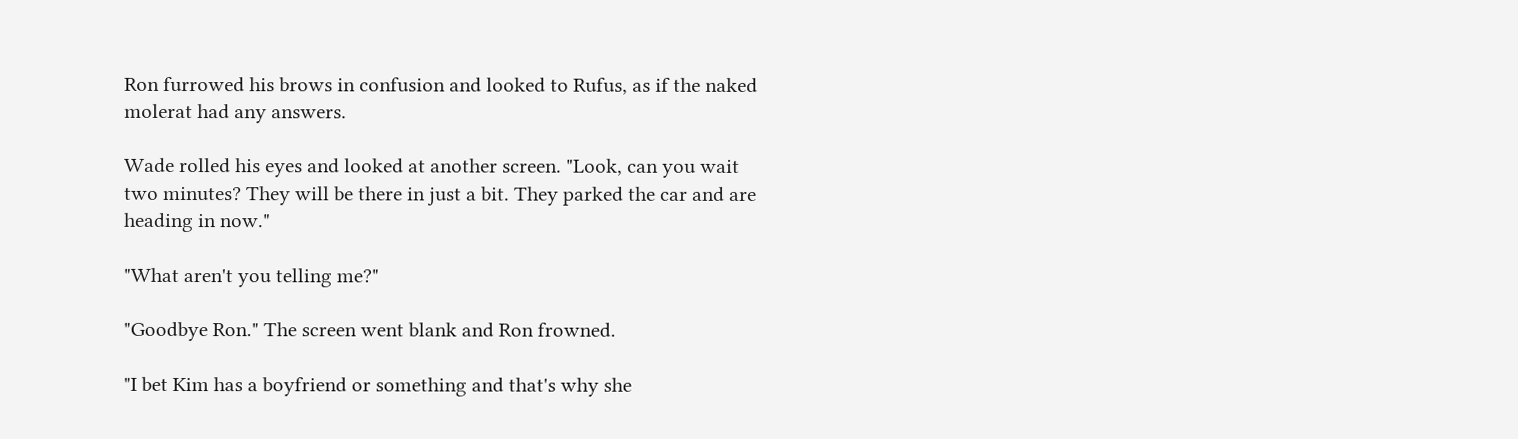Ron furrowed his brows in confusion and looked to Rufus, as if the naked molerat had any answers.

Wade rolled his eyes and looked at another screen. "Look, can you wait two minutes? They will be there in just a bit. They parked the car and are heading in now."

"What aren't you telling me?"

"Goodbye Ron." The screen went blank and Ron frowned.

"I bet Kim has a boyfriend or something and that's why she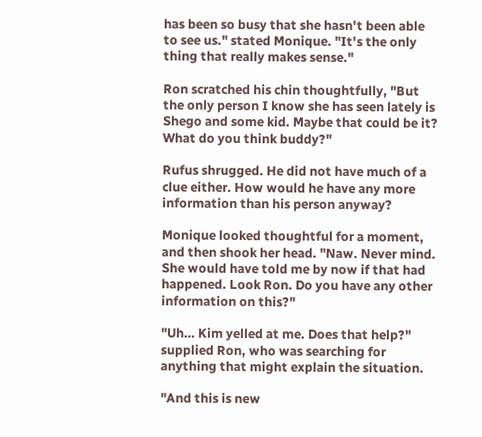has been so busy that she hasn't been able to see us." stated Monique. "It's the only thing that really makes sense."

Ron scratched his chin thoughtfully, "But the only person I know she has seen lately is Shego and some kid. Maybe that could be it? What do you think buddy?"

Rufus shrugged. He did not have much of a clue either. How would he have any more information than his person anyway?

Monique looked thoughtful for a moment, and then shook her head. "Naw. Never mind. She would have told me by now if that had happened. Look Ron. Do you have any other information on this?"

"Uh… Kim yelled at me. Does that help?" supplied Ron, who was searching for anything that might explain the situation.

"And this is new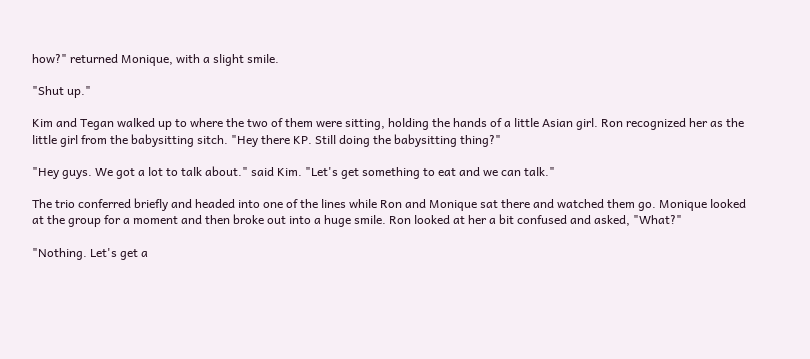how?" returned Monique, with a slight smile.

"Shut up."

Kim and Tegan walked up to where the two of them were sitting, holding the hands of a little Asian girl. Ron recognized her as the little girl from the babysitting sitch. "Hey there KP. Still doing the babysitting thing?"

"Hey guys. We got a lot to talk about." said Kim. "Let's get something to eat and we can talk."

The trio conferred briefly and headed into one of the lines while Ron and Monique sat there and watched them go. Monique looked at the group for a moment and then broke out into a huge smile. Ron looked at her a bit confused and asked, "What?"

"Nothing. Let's get a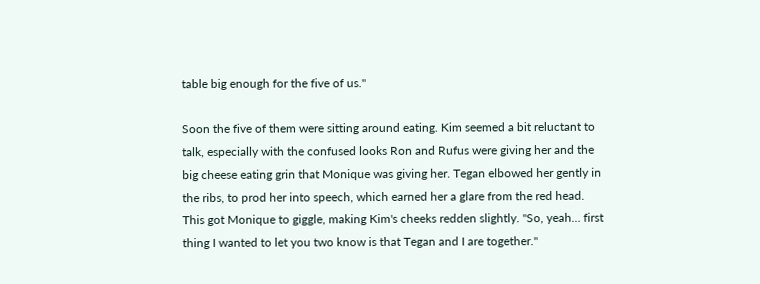table big enough for the five of us."

Soon the five of them were sitting around eating. Kim seemed a bit reluctant to talk, especially with the confused looks Ron and Rufus were giving her and the big cheese eating grin that Monique was giving her. Tegan elbowed her gently in the ribs, to prod her into speech, which earned her a glare from the red head. This got Monique to giggle, making Kim's cheeks redden slightly. "So, yeah… first thing I wanted to let you two know is that Tegan and I are together."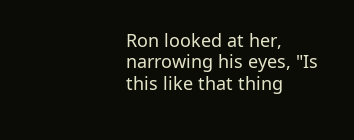Ron looked at her, narrowing his eyes, "Is this like that thing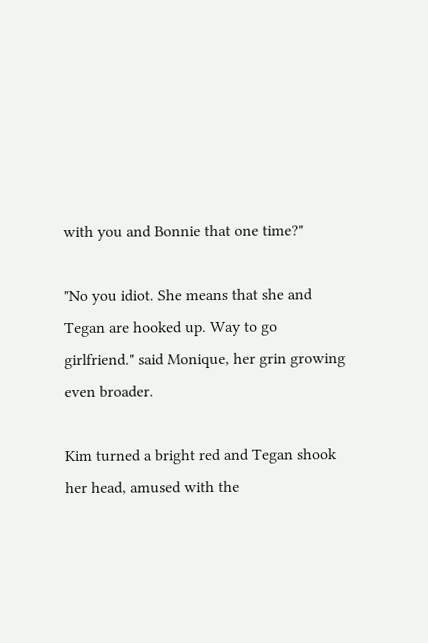with you and Bonnie that one time?"

"No you idiot. She means that she and Tegan are hooked up. Way to go girlfriend." said Monique, her grin growing even broader.

Kim turned a bright red and Tegan shook her head, amused with the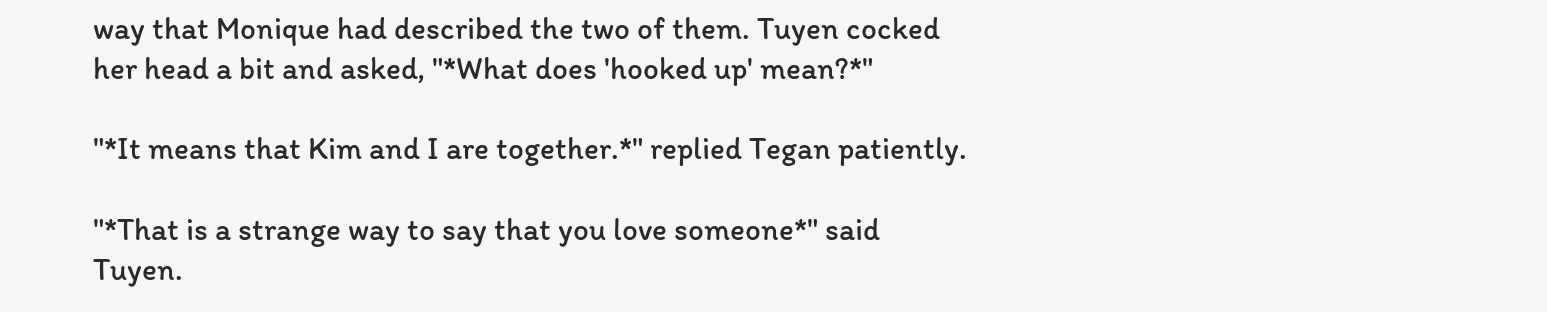way that Monique had described the two of them. Tuyen cocked her head a bit and asked, "*What does 'hooked up' mean?*"

"*It means that Kim and I are together.*" replied Tegan patiently.

"*That is a strange way to say that you love someone*" said Tuyen.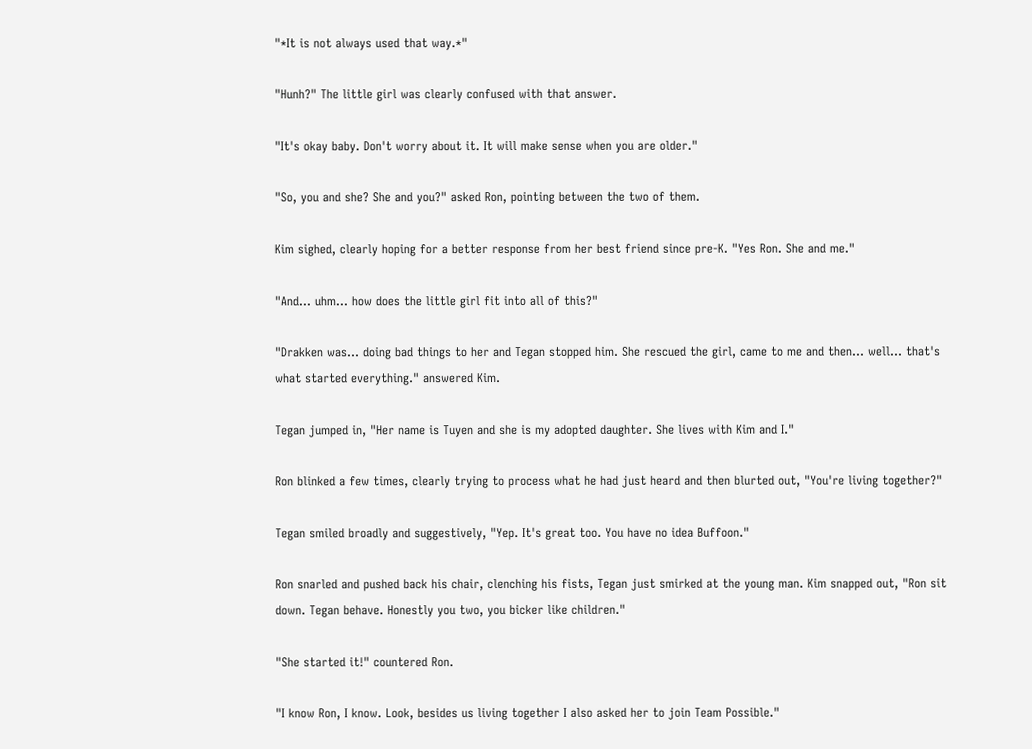"*It is not always used that way.*"

"Hunh?" The little girl was clearly confused with that answer.

"It's okay baby. Don't worry about it. It will make sense when you are older."

"So, you and she? She and you?" asked Ron, pointing between the two of them.

Kim sighed, clearly hoping for a better response from her best friend since pre-K. "Yes Ron. She and me."

"And… uhm… how does the little girl fit into all of this?"

"Drakken was… doing bad things to her and Tegan stopped him. She rescued the girl, came to me and then… well… that's what started everything." answered Kim.

Tegan jumped in, "Her name is Tuyen and she is my adopted daughter. She lives with Kim and I."

Ron blinked a few times, clearly trying to process what he had just heard and then blurted out, "You're living together?"

Tegan smiled broadly and suggestively, "Yep. It's great too. You have no idea Buffoon."

Ron snarled and pushed back his chair, clenching his fists, Tegan just smirked at the young man. Kim snapped out, "Ron sit down. Tegan behave. Honestly you two, you bicker like children."

"She started it!" countered Ron.

"I know Ron, I know. Look, besides us living together I also asked her to join Team Possible."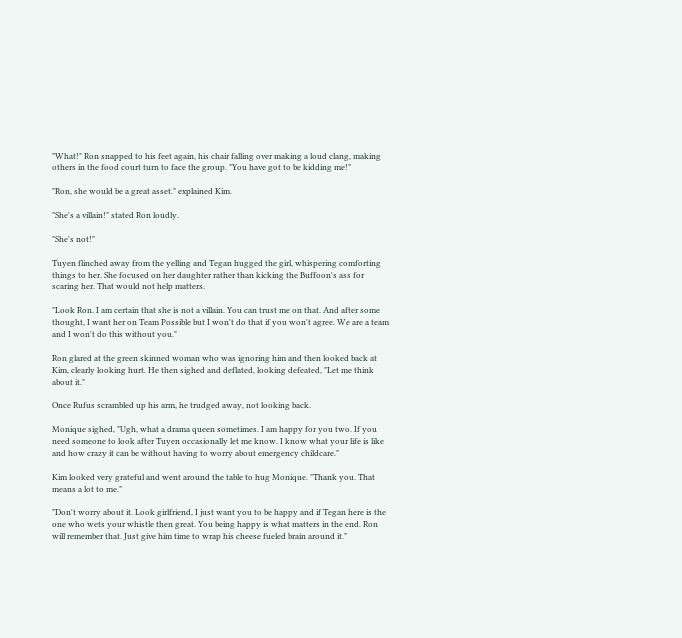"What!" Ron snapped to his feet again, his chair falling over making a loud clang, making others in the food court turn to face the group. "You have got to be kidding me!"

"Ron, she would be a great asset." explained Kim.

"She's a villain!" stated Ron loudly.

"She's not!"

Tuyen flinched away from the yelling and Tegan hugged the girl, whispering comforting things to her. She focused on her daughter rather than kicking the Buffoon's ass for scaring her. That would not help matters.

"Look Ron. I am certain that she is not a villain. You can trust me on that. And after some thought, I want her on Team Possible but I won't do that if you won't agree. We are a team and I won't do this without you."

Ron glared at the green skinned woman who was ignoring him and then looked back at Kim, clearly looking hurt. He then sighed and deflated, looking defeated, "Let me think about it."

Once Rufus scrambled up his arm, he trudged away, not looking back.

Monique sighed, "Ugh, what a drama queen sometimes. I am happy for you two. If you need someone to look after Tuyen occasionally let me know. I know what your life is like and how crazy it can be without having to worry about emergency childcare."

Kim looked very grateful and went around the table to hug Monique. "Thank you. That means a lot to me."

"Don't worry about it. Look girlfriend, I just want you to be happy and if Tegan here is the one who wets your whistle then great. You being happy is what matters in the end. Ron will remember that. Just give him time to wrap his cheese fueled brain around it."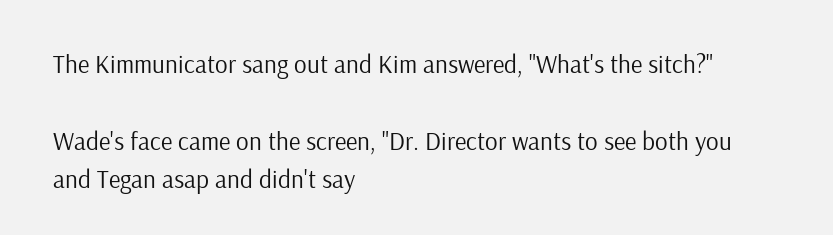The Kimmunicator sang out and Kim answered, "What's the sitch?"

Wade's face came on the screen, "Dr. Director wants to see both you and Tegan asap and didn't say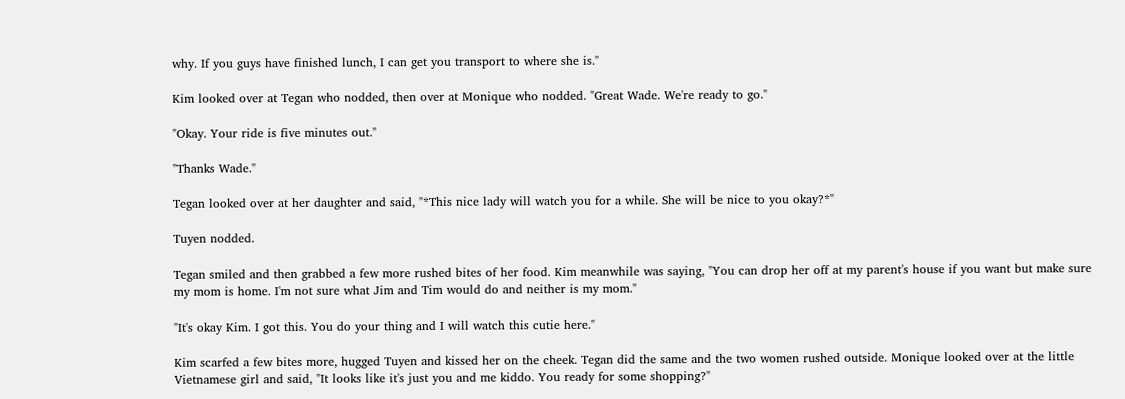why. If you guys have finished lunch, I can get you transport to where she is."

Kim looked over at Tegan who nodded, then over at Monique who nodded. "Great Wade. We're ready to go."

"Okay. Your ride is five minutes out."

"Thanks Wade."

Tegan looked over at her daughter and said, "*This nice lady will watch you for a while. She will be nice to you okay?*"

Tuyen nodded.

Tegan smiled and then grabbed a few more rushed bites of her food. Kim meanwhile was saying, "You can drop her off at my parent's house if you want but make sure my mom is home. I'm not sure what Jim and Tim would do and neither is my mom."

"It's okay Kim. I got this. You do your thing and I will watch this cutie here."

Kim scarfed a few bites more, hugged Tuyen and kissed her on the cheek. Tegan did the same and the two women rushed outside. Monique looked over at the little Vietnamese girl and said, "It looks like it's just you and me kiddo. You ready for some shopping?"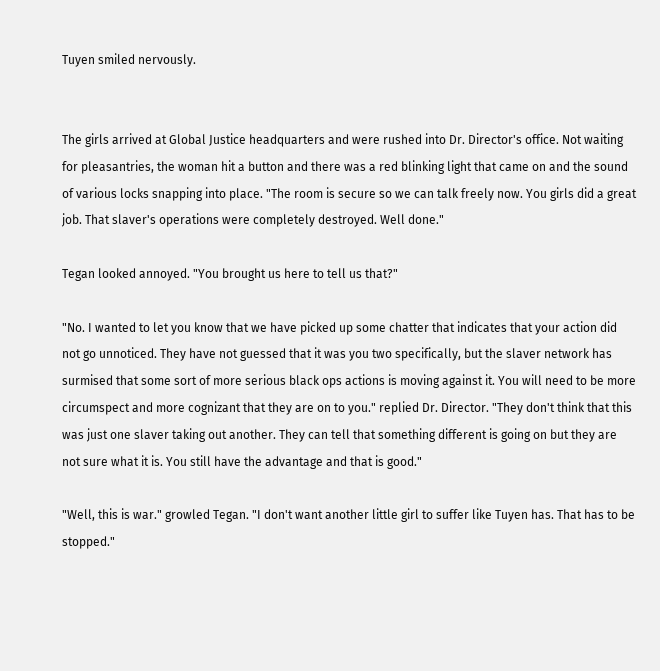Tuyen smiled nervously.


The girls arrived at Global Justice headquarters and were rushed into Dr. Director's office. Not waiting for pleasantries, the woman hit a button and there was a red blinking light that came on and the sound of various locks snapping into place. "The room is secure so we can talk freely now. You girls did a great job. That slaver's operations were completely destroyed. Well done."

Tegan looked annoyed. "You brought us here to tell us that?"

"No. I wanted to let you know that we have picked up some chatter that indicates that your action did not go unnoticed. They have not guessed that it was you two specifically, but the slaver network has surmised that some sort of more serious black ops actions is moving against it. You will need to be more circumspect and more cognizant that they are on to you." replied Dr. Director. "They don't think that this was just one slaver taking out another. They can tell that something different is going on but they are not sure what it is. You still have the advantage and that is good."

"Well, this is war." growled Tegan. "I don't want another little girl to suffer like Tuyen has. That has to be stopped."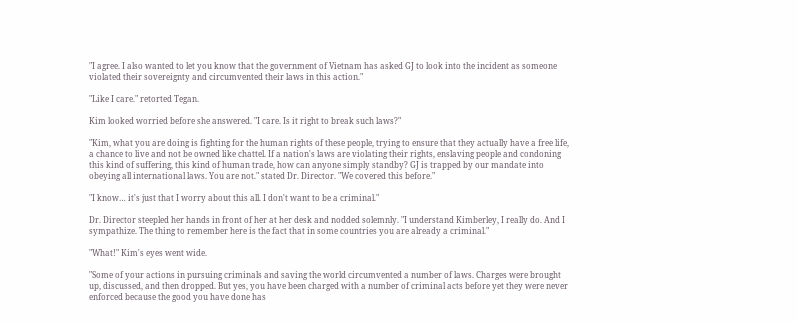"I agree. I also wanted to let you know that the government of Vietnam has asked GJ to look into the incident as someone violated their sovereignty and circumvented their laws in this action."

"Like I care." retorted Tegan.

Kim looked worried before she answered. "I care. Is it right to break such laws?"

"Kim, what you are doing is fighting for the human rights of these people, trying to ensure that they actually have a free life, a chance to live and not be owned like chattel. If a nation's laws are violating their rights, enslaving people and condoning this kind of suffering, this kind of human trade, how can anyone simply standby? GJ is trapped by our mandate into obeying all international laws. You are not." stated Dr. Director. "We covered this before."

"I know… it's just that I worry about this all. I don't want to be a criminal."

Dr. Director steepled her hands in front of her at her desk and nodded solemnly. "I understand Kimberley, I really do. And I sympathize. The thing to remember here is the fact that in some countries you are already a criminal."

"What!" Kim's eyes went wide.

"Some of your actions in pursuing criminals and saving the world circumvented a number of laws. Charges were brought up, discussed, and then dropped. But yes, you have been charged with a number of criminal acts before yet they were never enforced because the good you have done has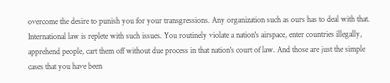overcome the desire to punish you for your transgressions. Any organization such as ours has to deal with that. International law is replete with such issues. You routinely violate a nation's airspace, enter countries illegally, apprehend people, cart them off without due process in that nation's court of law. And those are just the simple cases that you have been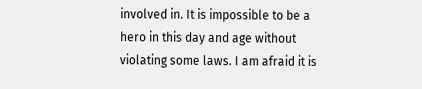involved in. It is impossible to be a hero in this day and age without violating some laws. I am afraid it is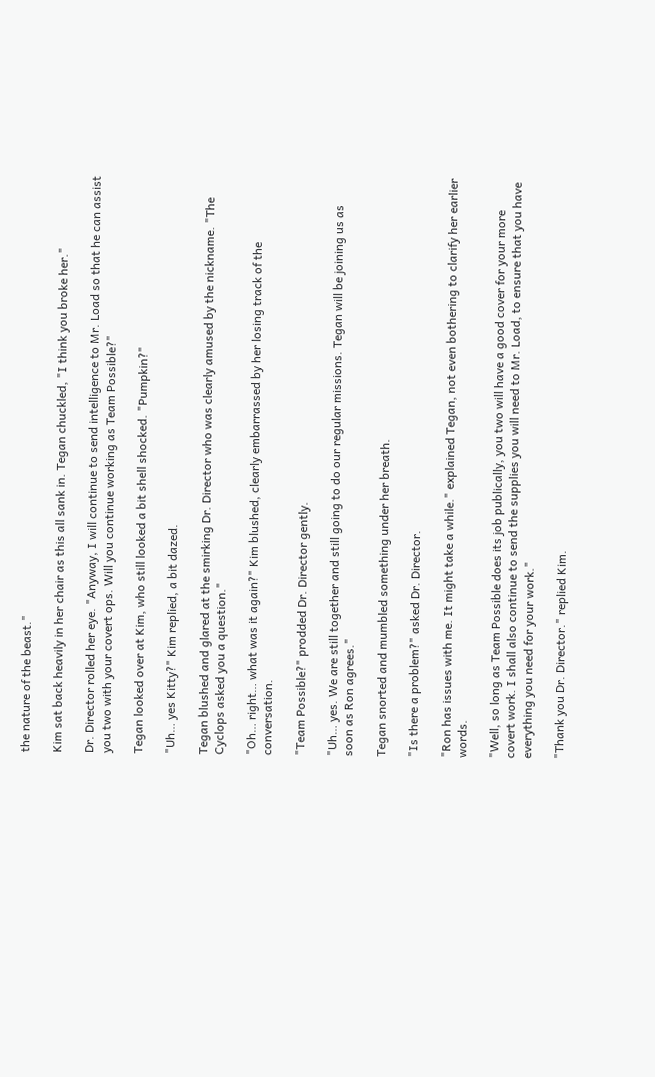the nature of the beast."

Kim sat back heavily in her chair as this all sank in. Tegan chuckled, "I think you broke her."

Dr. Director rolled her eye. "Anyway, I will continue to send intelligence to Mr. Load so that he can assist you two with your covert ops. Will you continue working as Team Possible?"

Tegan looked over at Kim, who still looked a bit shell shocked. "Pumpkin?"

"Uh… yes Kitty?" Kim replied, a bit dazed.

Tegan blushed and glared at the smirking Dr. Director who was clearly amused by the nickname. "The Cyclops asked you a question."

"Oh… right… what was it again?" Kim blushed, clearly embarrassed by her losing track of the conversation.

"Team Possible?" prodded Dr. Director gently.

"Uh… yes. We are still together and still going to do our regular missions. Tegan will be joining us as soon as Ron agrees."

Tegan snorted and mumbled something under her breath.

"Is there a problem?" asked Dr. Director.

"Ron has issues with me. It might take a while." explained Tegan, not even bothering to clarify her earlier words.

"Well, so long as Team Possible does its job publically, you two will have a good cover for your more covert work. I shall also continue to send the supplies you will need to Mr. Load, to ensure that you have everything you need for your work."

"Thank you Dr. Director." replied Kim.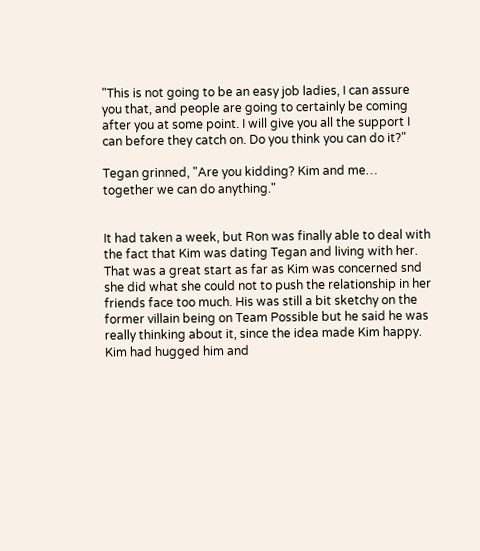"This is not going to be an easy job ladies, I can assure you that, and people are going to certainly be coming after you at some point. I will give you all the support I can before they catch on. Do you think you can do it?"

Tegan grinned, "Are you kidding? Kim and me… together we can do anything."


It had taken a week, but Ron was finally able to deal with the fact that Kim was dating Tegan and living with her. That was a great start as far as Kim was concerned snd she did what she could not to push the relationship in her friends face too much. His was still a bit sketchy on the former villain being on Team Possible but he said he was really thinking about it, since the idea made Kim happy. Kim had hugged him and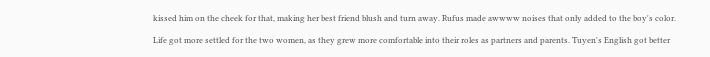kissed him on the cheek for that, making her best friend blush and turn away. Rufus made awwww noises that only added to the boy's color.

Life got more settled for the two women, as they grew more comfortable into their roles as partners and parents. Tuyen's English got better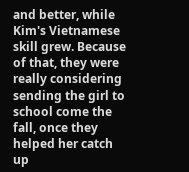and better, while Kim's Vietnamese skill grew. Because of that, they were really considering sending the girl to school come the fall, once they helped her catch up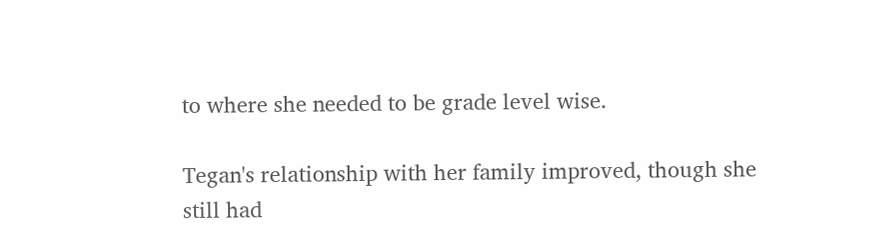to where she needed to be grade level wise.

Tegan's relationship with her family improved, though she still had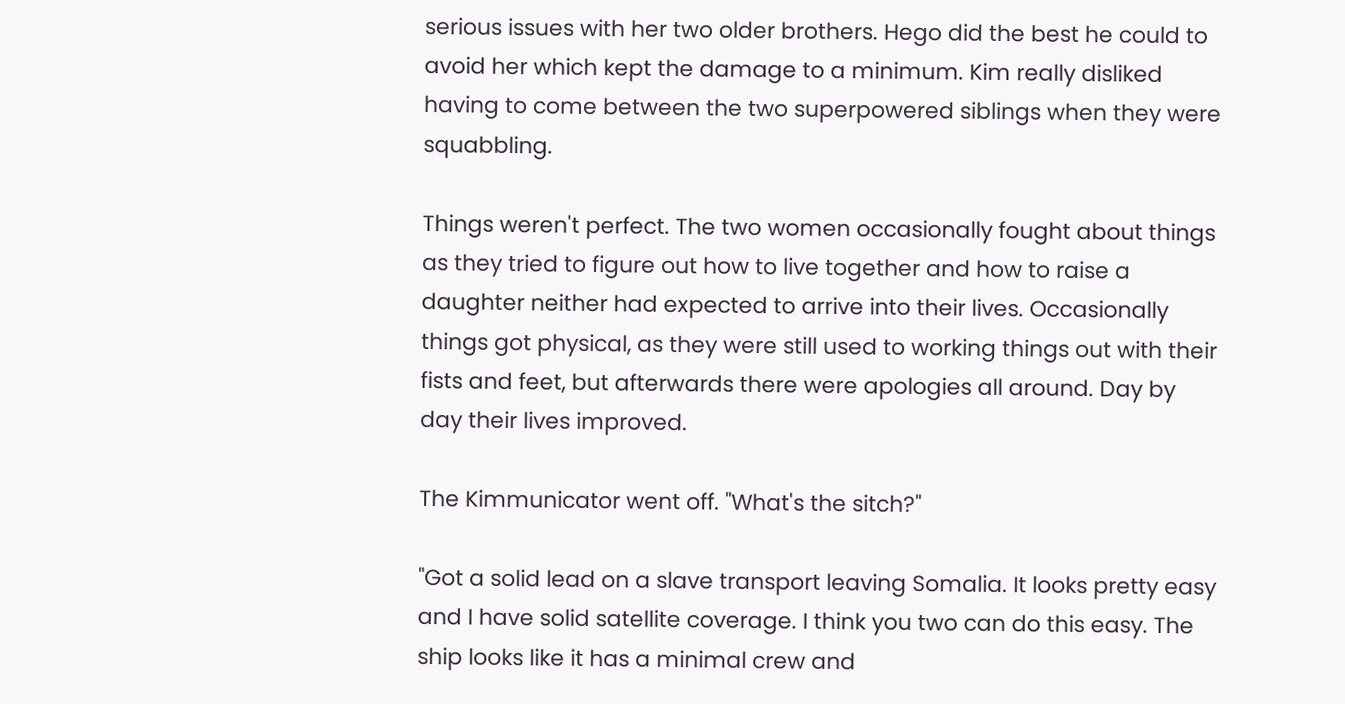serious issues with her two older brothers. Hego did the best he could to avoid her which kept the damage to a minimum. Kim really disliked having to come between the two superpowered siblings when they were squabbling.

Things weren't perfect. The two women occasionally fought about things as they tried to figure out how to live together and how to raise a daughter neither had expected to arrive into their lives. Occasionally things got physical, as they were still used to working things out with their fists and feet, but afterwards there were apologies all around. Day by day their lives improved.

The Kimmunicator went off. "What's the sitch?"

"Got a solid lead on a slave transport leaving Somalia. It looks pretty easy and I have solid satellite coverage. I think you two can do this easy. The ship looks like it has a minimal crew and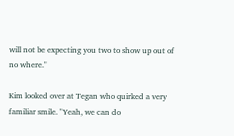will not be expecting you two to show up out of no where."

Kim looked over at Tegan who quirked a very familiar smile. "Yeah, we can do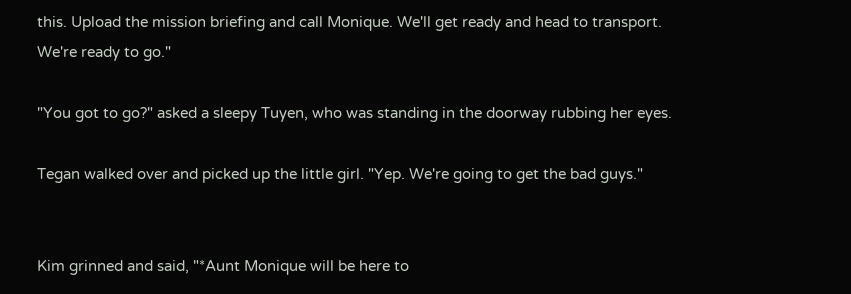this. Upload the mission briefing and call Monique. We'll get ready and head to transport. We're ready to go."

"You got to go?" asked a sleepy Tuyen, who was standing in the doorway rubbing her eyes.

Tegan walked over and picked up the little girl. "Yep. We're going to get the bad guys."


Kim grinned and said, "*Aunt Monique will be here to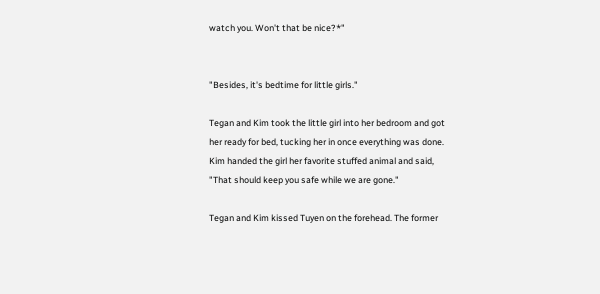watch you. Won't that be nice?*"


"Besides, it's bedtime for little girls."

Tegan and Kim took the little girl into her bedroom and got her ready for bed, tucking her in once everything was done. Kim handed the girl her favorite stuffed animal and said, "That should keep you safe while we are gone."

Tegan and Kim kissed Tuyen on the forehead. The former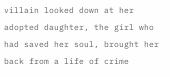villain looked down at her adopted daughter, the girl who had saved her soul, brought her back from a life of crime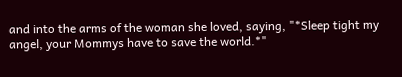and into the arms of the woman she loved, saying, "*Sleep tight my angel, your Mommys have to save the world.*"